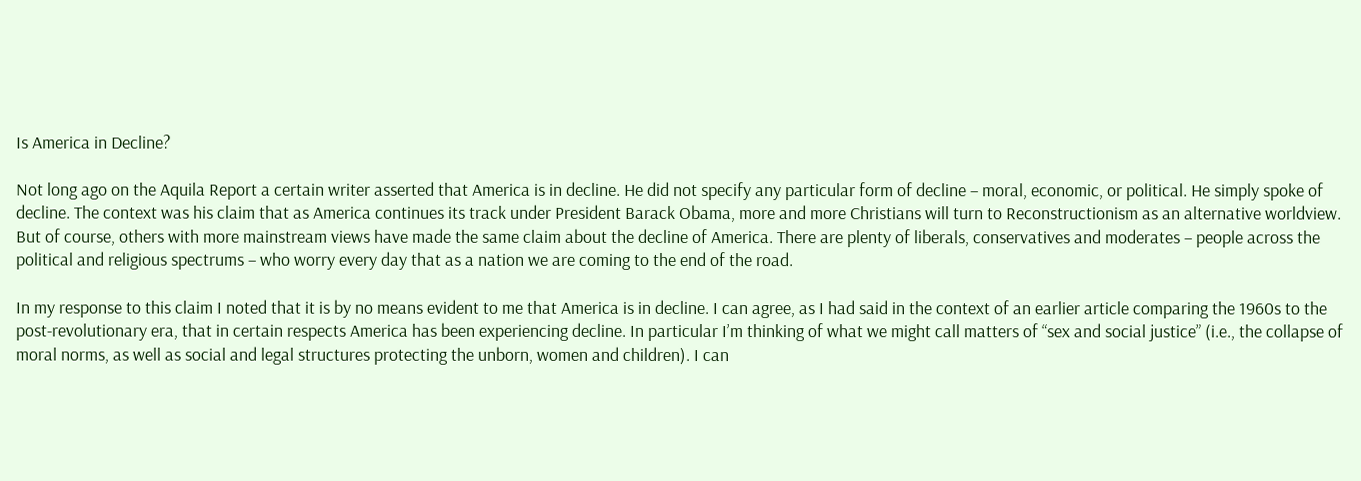Is America in Decline?

Not long ago on the Aquila Report a certain writer asserted that America is in decline. He did not specify any particular form of decline – moral, economic, or political. He simply spoke of decline. The context was his claim that as America continues its track under President Barack Obama, more and more Christians will turn to Reconstructionism as an alternative worldview. But of course, others with more mainstream views have made the same claim about the decline of America. There are plenty of liberals, conservatives and moderates – people across the political and religious spectrums – who worry every day that as a nation we are coming to the end of the road.

In my response to this claim I noted that it is by no means evident to me that America is in decline. I can agree, as I had said in the context of an earlier article comparing the 1960s to the post-revolutionary era, that in certain respects America has been experiencing decline. In particular I’m thinking of what we might call matters of “sex and social justice” (i.e., the collapse of moral norms, as well as social and legal structures protecting the unborn, women and children). I can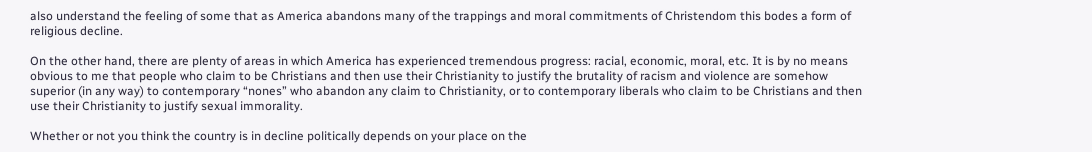also understand the feeling of some that as America abandons many of the trappings and moral commitments of Christendom this bodes a form of religious decline.

On the other hand, there are plenty of areas in which America has experienced tremendous progress: racial, economic, moral, etc. It is by no means obvious to me that people who claim to be Christians and then use their Christianity to justify the brutality of racism and violence are somehow superior (in any way) to contemporary “nones” who abandon any claim to Christianity, or to contemporary liberals who claim to be Christians and then use their Christianity to justify sexual immorality.

Whether or not you think the country is in decline politically depends on your place on the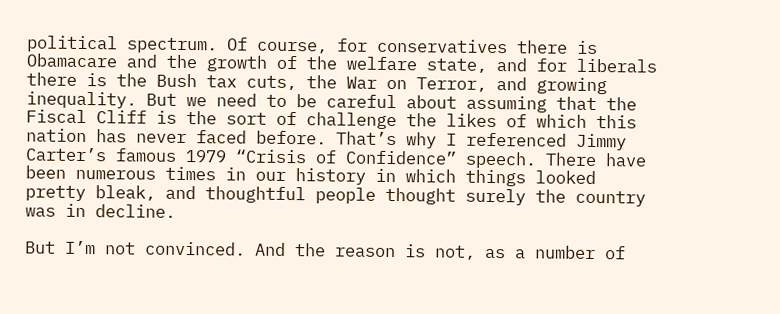political spectrum. Of course, for conservatives there is Obamacare and the growth of the welfare state, and for liberals there is the Bush tax cuts, the War on Terror, and growing inequality. But we need to be careful about assuming that the Fiscal Cliff is the sort of challenge the likes of which this nation has never faced before. That’s why I referenced Jimmy Carter’s famous 1979 “Crisis of Confidence” speech. There have been numerous times in our history in which things looked pretty bleak, and thoughtful people thought surely the country was in decline.

But I’m not convinced. And the reason is not, as a number of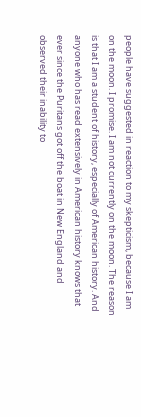people have suggested in reaction to my skepticism, because I am on the moon. I promise. I am not currently on the moon. The reason is that I am a student of history, especially of American history. And anyone who has read extensively in American history knows that ever since the Puritans got off the boat in New England and observed their inability to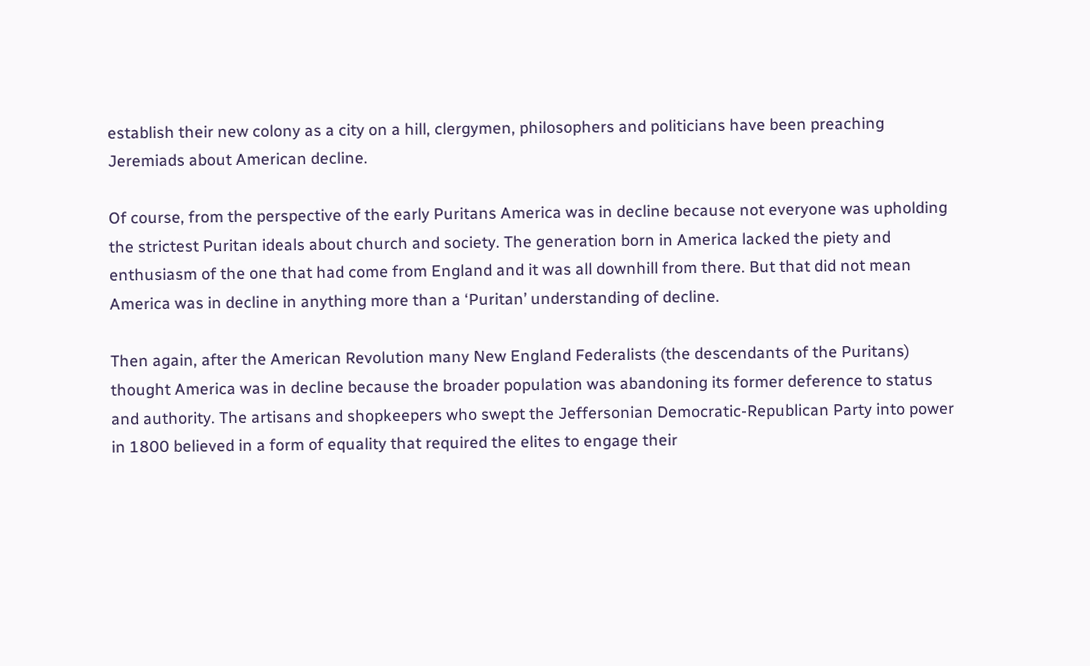establish their new colony as a city on a hill, clergymen, philosophers and politicians have been preaching Jeremiads about American decline.

Of course, from the perspective of the early Puritans America was in decline because not everyone was upholding the strictest Puritan ideals about church and society. The generation born in America lacked the piety and enthusiasm of the one that had come from England and it was all downhill from there. But that did not mean America was in decline in anything more than a ‘Puritan’ understanding of decline.

Then again, after the American Revolution many New England Federalists (the descendants of the Puritans) thought America was in decline because the broader population was abandoning its former deference to status and authority. The artisans and shopkeepers who swept the Jeffersonian Democratic-Republican Party into power in 1800 believed in a form of equality that required the elites to engage their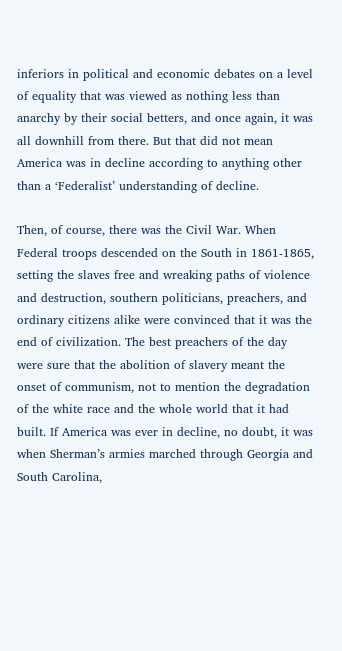inferiors in political and economic debates on a level of equality that was viewed as nothing less than anarchy by their social betters, and once again, it was all downhill from there. But that did not mean America was in decline according to anything other than a ‘Federalist’ understanding of decline.

Then, of course, there was the Civil War. When Federal troops descended on the South in 1861-1865, setting the slaves free and wreaking paths of violence and destruction, southern politicians, preachers, and ordinary citizens alike were convinced that it was the end of civilization. The best preachers of the day were sure that the abolition of slavery meant the onset of communism, not to mention the degradation of the white race and the whole world that it had built. If America was ever in decline, no doubt, it was when Sherman’s armies marched through Georgia and South Carolina,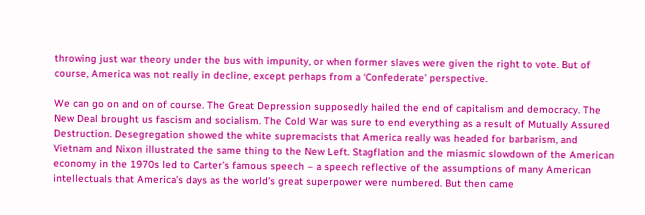throwing just war theory under the bus with impunity, or when former slaves were given the right to vote. But of course, America was not really in decline, except perhaps from a ‘Confederate’ perspective.

We can go on and on of course. The Great Depression supposedly hailed the end of capitalism and democracy. The New Deal brought us fascism and socialism. The Cold War was sure to end everything as a result of Mutually Assured Destruction. Desegregation showed the white supremacists that America really was headed for barbarism, and Vietnam and Nixon illustrated the same thing to the New Left. Stagflation and the miasmic slowdown of the American economy in the 1970s led to Carter’s famous speech – a speech reflective of the assumptions of many American intellectuals that America’s days as the world’s great superpower were numbered. But then came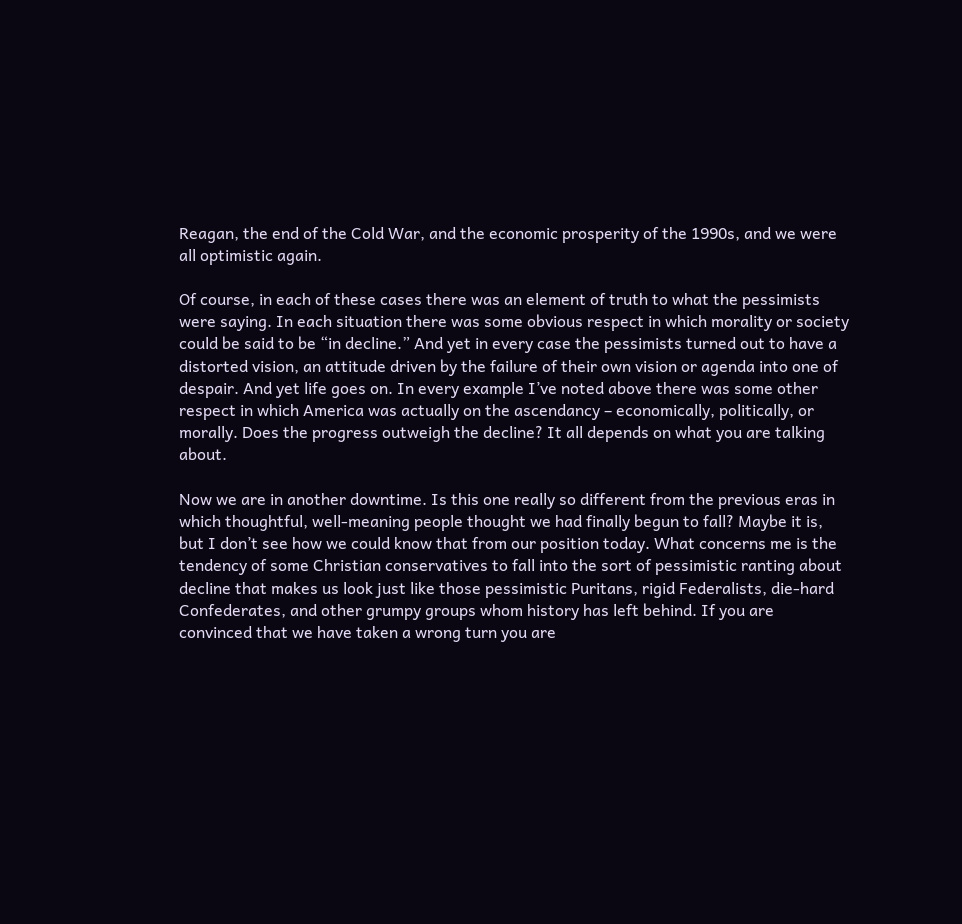Reagan, the end of the Cold War, and the economic prosperity of the 1990s, and we were all optimistic again.

Of course, in each of these cases there was an element of truth to what the pessimists were saying. In each situation there was some obvious respect in which morality or society could be said to be “in decline.” And yet in every case the pessimists turned out to have a distorted vision, an attitude driven by the failure of their own vision or agenda into one of despair. And yet life goes on. In every example I’ve noted above there was some other respect in which America was actually on the ascendancy – economically, politically, or morally. Does the progress outweigh the decline? It all depends on what you are talking about.

Now we are in another downtime. Is this one really so different from the previous eras in which thoughtful, well-meaning people thought we had finally begun to fall? Maybe it is, but I don’t see how we could know that from our position today. What concerns me is the tendency of some Christian conservatives to fall into the sort of pessimistic ranting about decline that makes us look just like those pessimistic Puritans, rigid Federalists, die-hard Confederates, and other grumpy groups whom history has left behind. If you are convinced that we have taken a wrong turn you are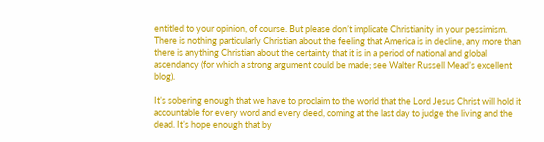entitled to your opinion, of course. But please don’t implicate Christianity in your pessimism. There is nothing particularly Christian about the feeling that America is in decline, any more than there is anything Christian about the certainty that it is in a period of national and global ascendancy (for which a strong argument could be made; see Walter Russell Mead’s excellent blog).

It’s sobering enough that we have to proclaim to the world that the Lord Jesus Christ will hold it accountable for every word and every deed, coming at the last day to judge the living and the dead. It’s hope enough that by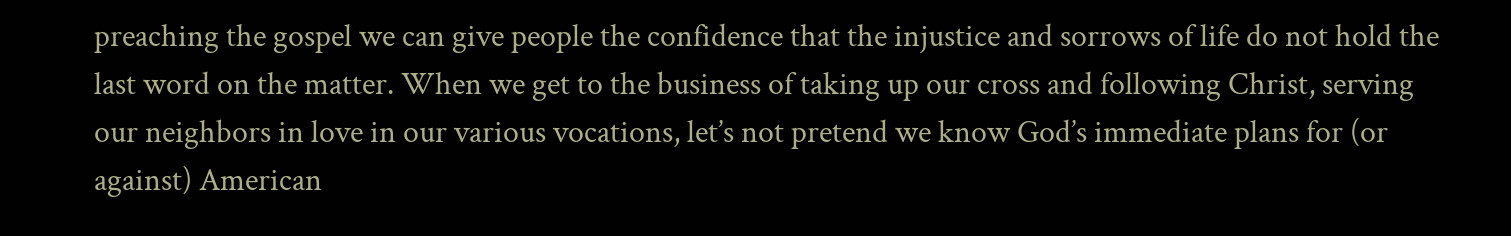preaching the gospel we can give people the confidence that the injustice and sorrows of life do not hold the last word on the matter. When we get to the business of taking up our cross and following Christ, serving our neighbors in love in our various vocations, let’s not pretend we know God’s immediate plans for (or against) American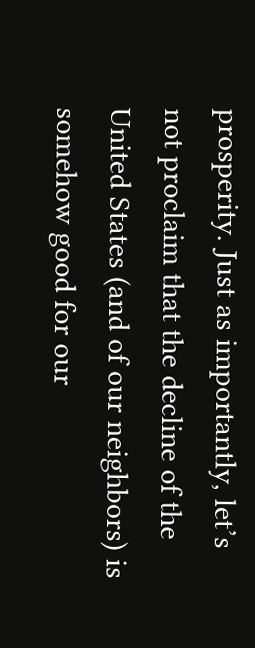prosperity. Just as importantly, let’s not proclaim that the decline of the United States (and of our neighbors) is somehow good for our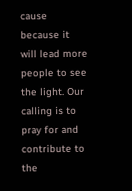cause because it will lead more people to see the light. Our calling is to pray for and contribute to the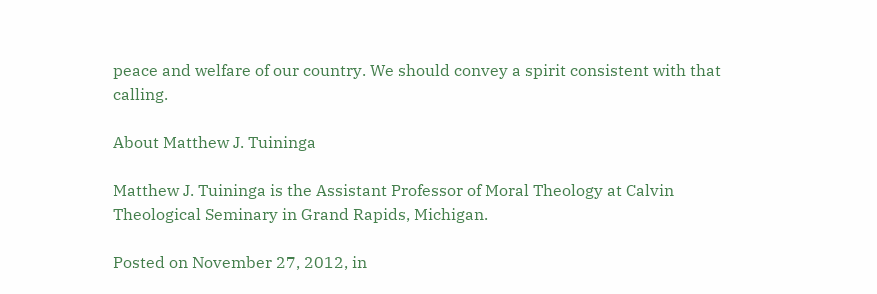peace and welfare of our country. We should convey a spirit consistent with that calling.

About Matthew J. Tuininga

Matthew J. Tuininga is the Assistant Professor of Moral Theology at Calvin Theological Seminary in Grand Rapids, Michigan.

Posted on November 27, 2012, in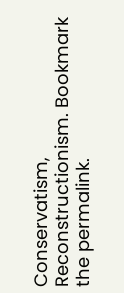Conservatism, Reconstructionism. Bookmark the permalink.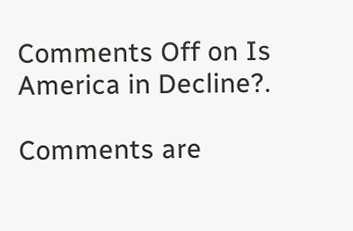Comments Off on Is America in Decline?.

Comments are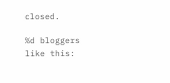closed.

%d bloggers like this: